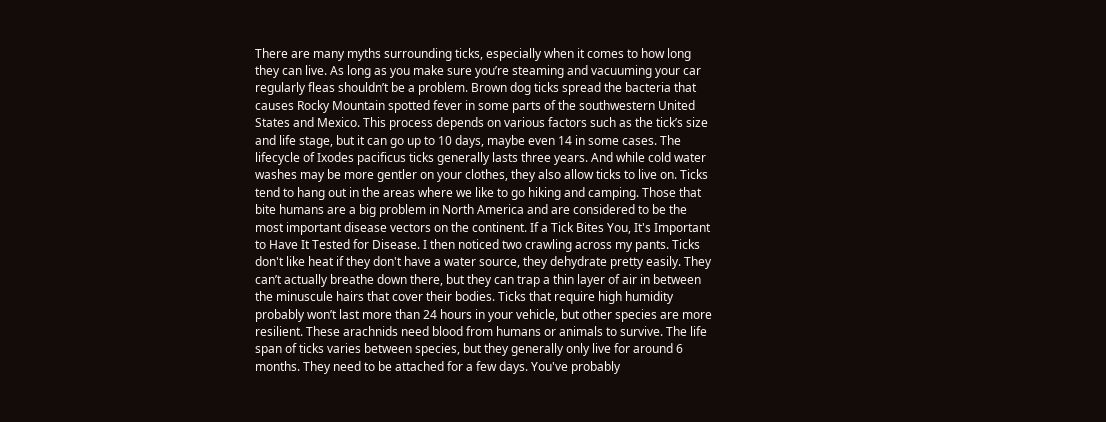There are many myths surrounding ticks, especially when it comes to how long they can live. As long as you make sure you’re steaming and vacuuming your car regularly fleas shouldn’t be a problem. Brown dog ticks spread the bacteria that causes Rocky Mountain spotted fever in some parts of the southwestern United States and Mexico. This process depends on various factors such as the tick’s size and life stage, but it can go up to 10 days, maybe even 14 in some cases. The lifecycle of Ixodes pacificus ticks generally lasts three years. And while cold water washes may be more gentler on your clothes, they also allow ticks to live on. Ticks tend to hang out in the areas where we like to go hiking and camping. Those that bite humans are a big problem in North America and are considered to be the most important disease vectors on the continent. If a Tick Bites You, It's Important to Have It Tested for Disease. I then noticed two crawling across my pants. Ticks don't like heat if they don't have a water source, they dehydrate pretty easily. They can’t actually breathe down there, but they can trap a thin layer of air in between the minuscule hairs that cover their bodies. Ticks that require high humidity probably won’t last more than 24 hours in your vehicle, but other species are more resilient. These arachnids need blood from humans or animals to survive. The life span of ticks varies between species, but they generally only live for around 6 months. They need to be attached for a few days. You've probably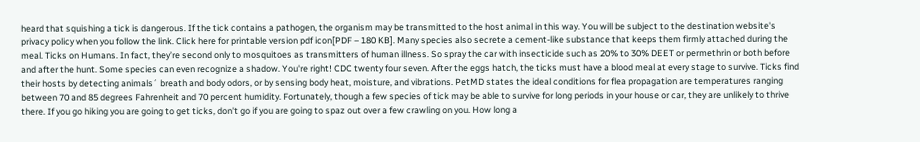heard that squishing a tick is dangerous. If the tick contains a pathogen, the organism may be transmitted to the host animal in this way. You will be subject to the destination website's privacy policy when you follow the link. Click here for printable version pdf icon[PDF – 180 KB]. Many species also secrete a cement-like substance that keeps them firmly attached during the meal. Ticks on Humans. In fact, they’re second only to mosquitoes as transmitters of human illness. So spray the car with insecticide such as 20% to 30% DEET or permethrin or both before and after the hunt. Some species can even recognize a shadow. You're right! CDC twenty four seven. After the eggs hatch, the ticks must have a blood meal at every stage to survive. Ticks find their hosts by detecting animals´ breath and body odors, or by sensing body heat, moisture, and vibrations. PetMD states the ideal conditions for flea propagation are temperatures ranging between 70 and 85 degrees Fahrenheit and 70 percent humidity. Fortunately, though a few species of tick may be able to survive for long periods in your house or car, they are unlikely to thrive there. If you go hiking you are going to get ticks, don't go if you are going to spaz out over a few crawling on you. How long a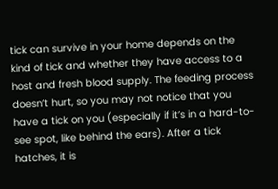tick can survive in your home depends on the kind of tick and whether they have access to a host and fresh blood supply. The feeding process doesn’t hurt, so you may not notice that you have a tick on you (especially if it’s in a hard-to-see spot, like behind the ears). After a tick hatches, it is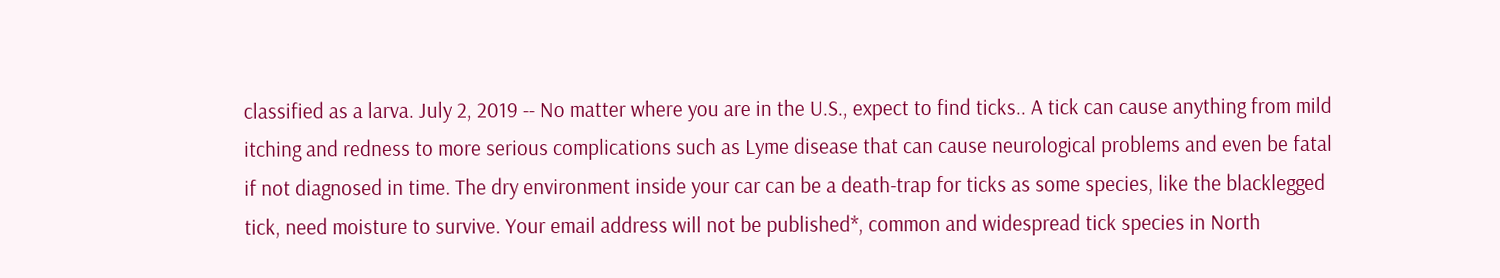classified as a larva. July 2, 2019 -- No matter where you are in the U.S., expect to find ticks.. A tick can cause anything from mild itching and redness to more serious complications such as Lyme disease that can cause neurological problems and even be fatal if not diagnosed in time. The dry environment inside your car can be a death-trap for ticks as some species, like the blacklegged tick, need moisture to survive. Your email address will not be published*, common and widespread tick species in North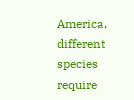America, different species require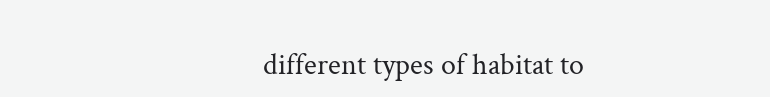different types of habitat to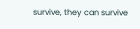survive, they can survive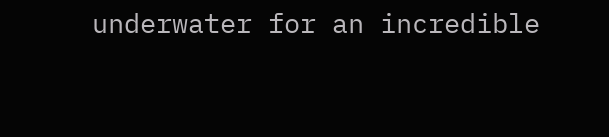underwater for an incredible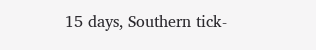15 days, Southern tick-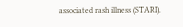associated rash illness (STARI).